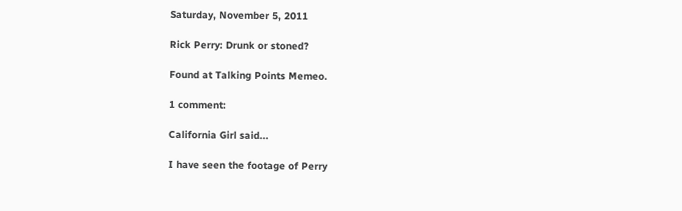Saturday, November 5, 2011

Rick Perry: Drunk or stoned?

Found at Talking Points Memeo.

1 comment:

California Girl said...

I have seen the footage of Perry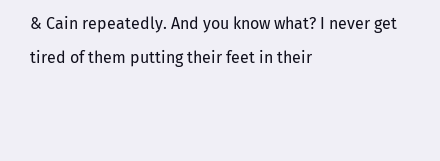& Cain repeatedly. And you know what? I never get tired of them putting their feet in their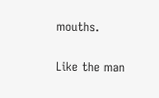mouths.

Like the man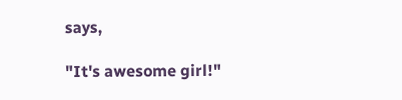says,

"It's awesome girl!"